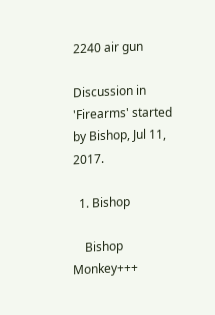2240 air gun

Discussion in 'Firearms' started by Bishop, Jul 11, 2017.

  1. Bishop

    Bishop Monkey+++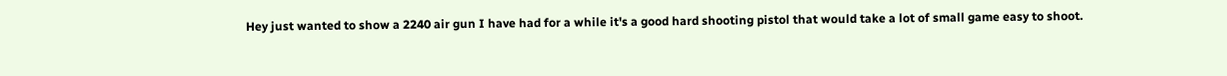Hey just wanted to show a 2240 air gun I have had for a while it's a good hard shooting pistol that would take a lot of small game easy to shoot.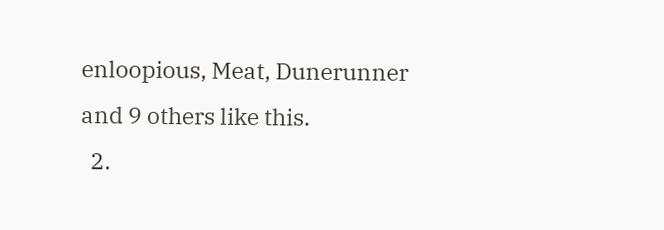enloopious, Meat, Dunerunner and 9 others like this.
  2.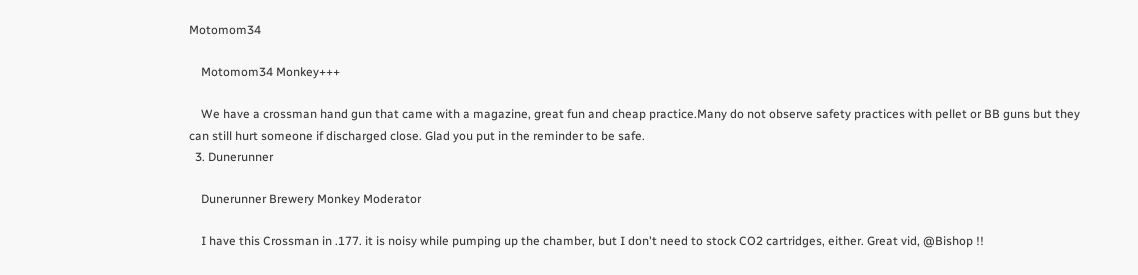Motomom34

    Motomom34 Monkey+++

    We have a crossman hand gun that came with a magazine, great fun and cheap practice.Many do not observe safety practices with pellet or BB guns but they can still hurt someone if discharged close. Glad you put in the reminder to be safe.
  3. Dunerunner

    Dunerunner Brewery Monkey Moderator

    I have this Crossman in .177. it is noisy while pumping up the chamber, but I don't need to stock CO2 cartridges, either. Great vid, @Bishop !!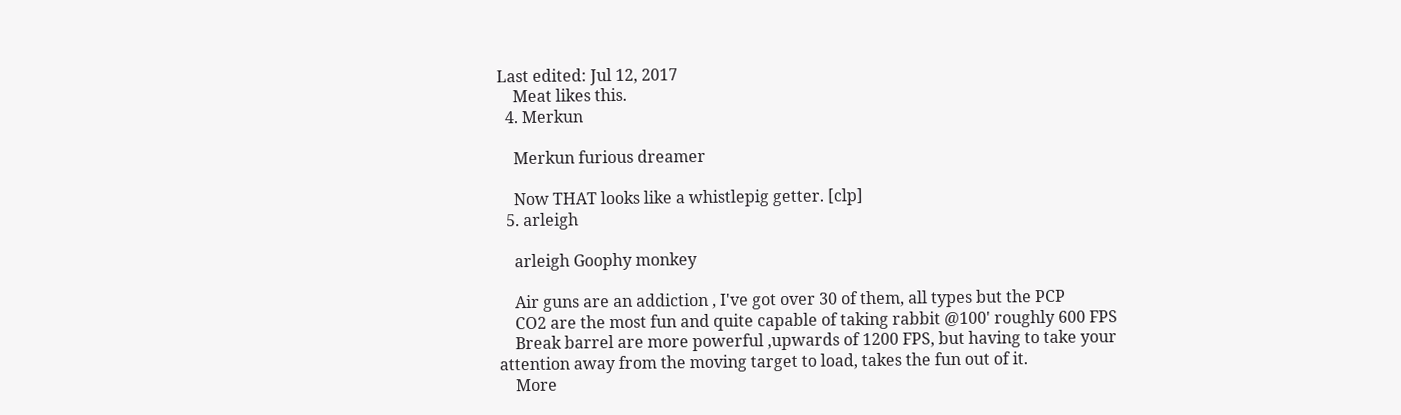Last edited: Jul 12, 2017
    Meat likes this.
  4. Merkun

    Merkun furious dreamer

    Now THAT looks like a whistlepig getter. [clp]
  5. arleigh

    arleigh Goophy monkey

    Air guns are an addiction , I've got over 30 of them, all types but the PCP
    CO2 are the most fun and quite capable of taking rabbit @100' roughly 600 FPS
    Break barrel are more powerful ,upwards of 1200 FPS, but having to take your attention away from the moving target to load, takes the fun out of it.
    More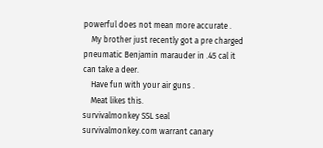powerful does not mean more accurate .
    My brother just recently got a pre charged pneumatic Benjamin marauder in .45 cal it can take a deer.
    Have fun with your air guns .
    Meat likes this.
survivalmonkey SSL seal        survivalmonkey.com warrant canary